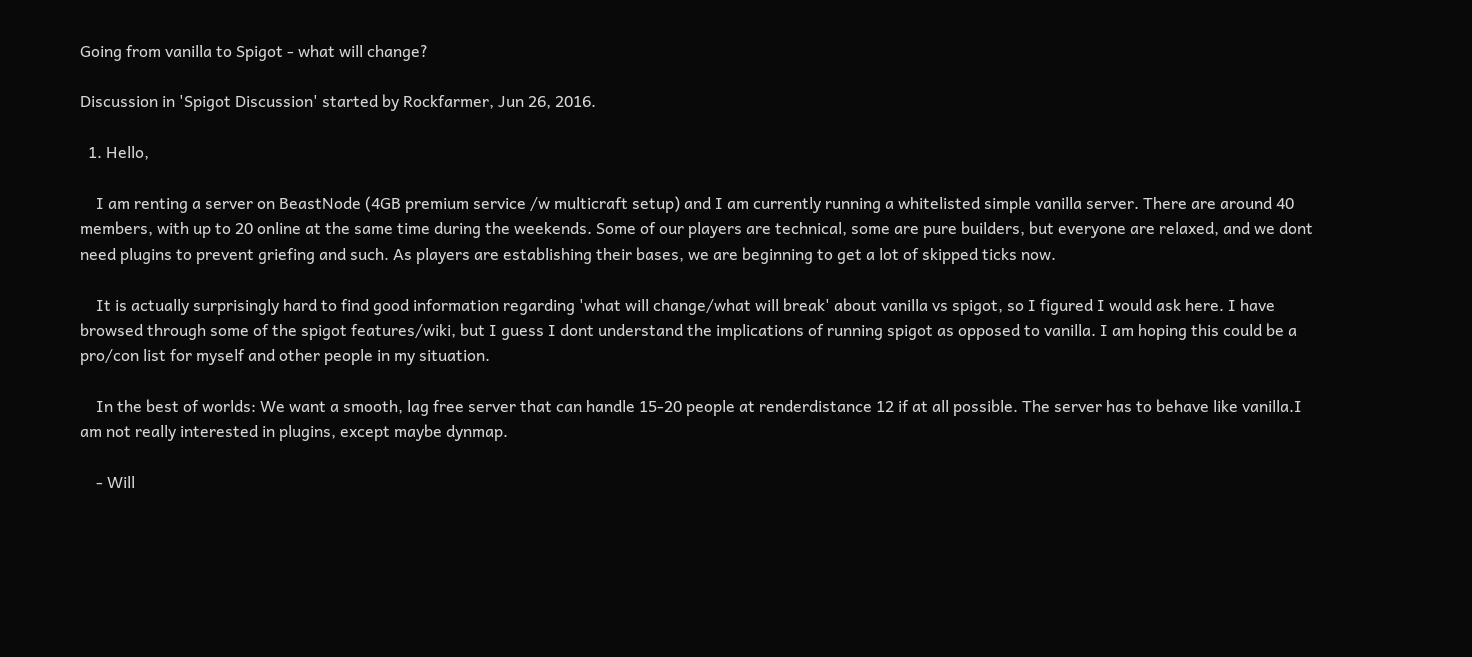Going from vanilla to Spigot - what will change?

Discussion in 'Spigot Discussion' started by Rockfarmer, Jun 26, 2016.

  1. Hello,

    I am renting a server on BeastNode (4GB premium service /w multicraft setup) and I am currently running a whitelisted simple vanilla server. There are around 40 members, with up to 20 online at the same time during the weekends. Some of our players are technical, some are pure builders, but everyone are relaxed, and we dont need plugins to prevent griefing and such. As players are establishing their bases, we are beginning to get a lot of skipped ticks now.

    It is actually surprisingly hard to find good information regarding 'what will change/what will break' about vanilla vs spigot, so I figured I would ask here. I have browsed through some of the spigot features/wiki, but I guess I dont understand the implications of running spigot as opposed to vanilla. I am hoping this could be a pro/con list for myself and other people in my situation.

    In the best of worlds: We want a smooth, lag free server that can handle 15-20 people at renderdistance 12 if at all possible. The server has to behave like vanilla.I am not really interested in plugins, except maybe dynmap.

    - Will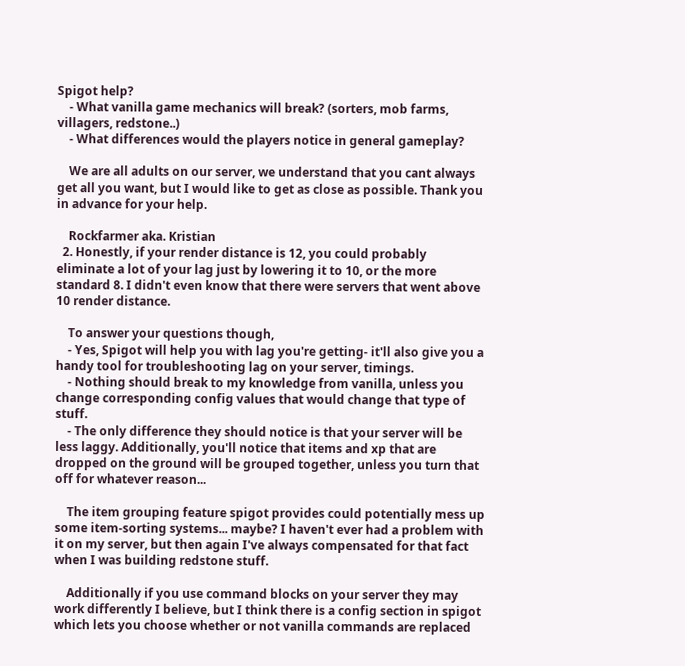Spigot help?
    - What vanilla game mechanics will break? (sorters, mob farms, villagers, redstone..)
    - What differences would the players notice in general gameplay?

    We are all adults on our server, we understand that you cant always get all you want, but I would like to get as close as possible. Thank you in advance for your help.

    Rockfarmer aka. Kristian
  2. Honestly, if your render distance is 12, you could probably eliminate a lot of your lag just by lowering it to 10, or the more standard 8. I didn't even know that there were servers that went above 10 render distance.

    To answer your questions though,
    - Yes, Spigot will help you with lag you're getting- it'll also give you a handy tool for troubleshooting lag on your server, timings.
    - Nothing should break to my knowledge from vanilla, unless you change corresponding config values that would change that type of stuff.
    - The only difference they should notice is that your server will be less laggy. Additionally, you'll notice that items and xp that are dropped on the ground will be grouped together, unless you turn that off for whatever reason...

    The item grouping feature spigot provides could potentially mess up some item-sorting systems... maybe? I haven't ever had a problem with it on my server, but then again I've always compensated for that fact when I was building redstone stuff.

    Additionally if you use command blocks on your server they may work differently I believe, but I think there is a config section in spigot which lets you choose whether or not vanilla commands are replaced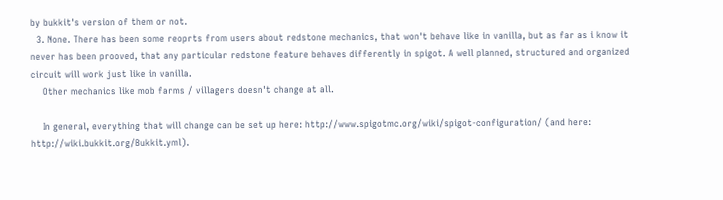by bukkit's version of them or not.
  3. None. There has been some reoprts from users about redstone mechanics, that won't behave like in vanilla, but as far as i know it never has been prooved, that any particular redstone feature behaves differently in spigot. A well planned, structured and organized circuit will work just like in vanilla.
    Other mechanics like mob farms / villagers doesn't change at all.

    In general, everything that will change can be set up here: http://www.spigotmc.org/wiki/spigot-configuration/ (and here: http://wiki.bukkit.org/Bukkit.yml).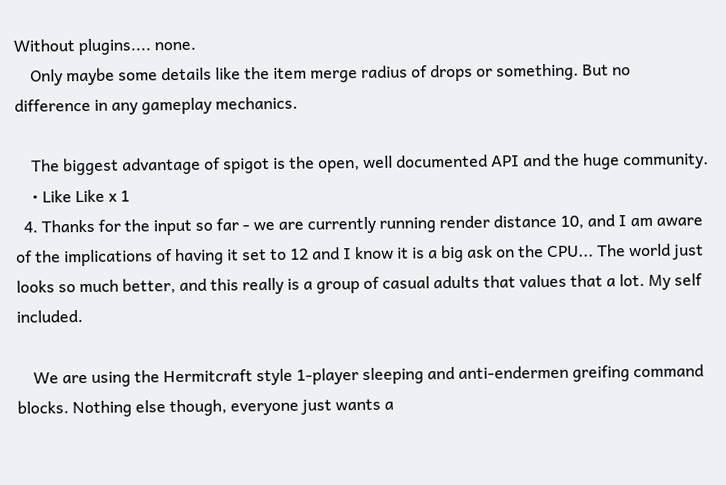Without plugins.... none.
    Only maybe some details like the item merge radius of drops or something. But no difference in any gameplay mechanics.

    The biggest advantage of spigot is the open, well documented API and the huge community.
    • Like Like x 1
  4. Thanks for the input so far - we are currently running render distance 10, and I am aware of the implications of having it set to 12 and I know it is a big ask on the CPU... The world just looks so much better, and this really is a group of casual adults that values that a lot. My self included.

    We are using the Hermitcraft style 1-player sleeping and anti-endermen greifing command blocks. Nothing else though, everyone just wants a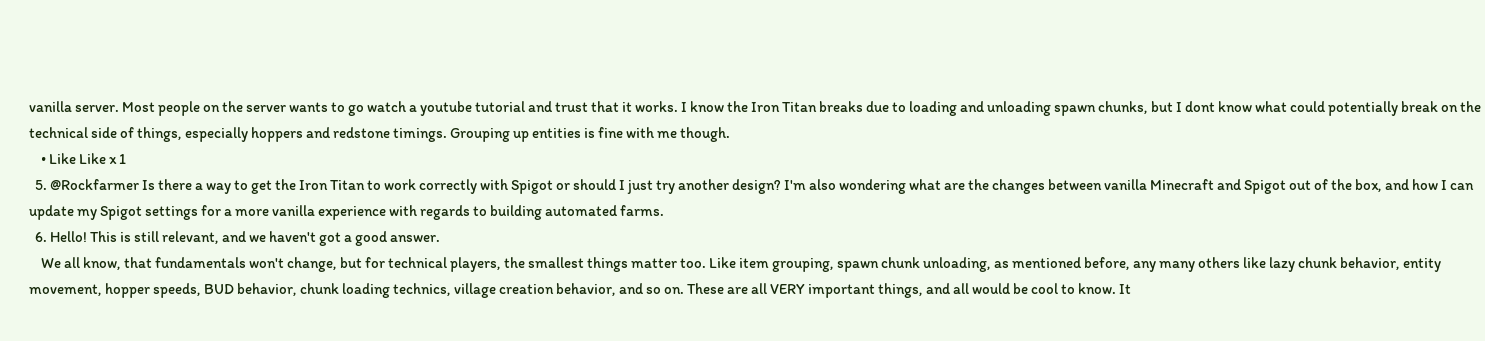vanilla server. Most people on the server wants to go watch a youtube tutorial and trust that it works. I know the Iron Titan breaks due to loading and unloading spawn chunks, but I dont know what could potentially break on the technical side of things, especially hoppers and redstone timings. Grouping up entities is fine with me though.
    • Like Like x 1
  5. @Rockfarmer Is there a way to get the Iron Titan to work correctly with Spigot or should I just try another design? I'm also wondering what are the changes between vanilla Minecraft and Spigot out of the box, and how I can update my Spigot settings for a more vanilla experience with regards to building automated farms.
  6. Hello! This is still relevant, and we haven't got a good answer.
    We all know, that fundamentals won't change, but for technical players, the smallest things matter too. Like item grouping, spawn chunk unloading, as mentioned before, any many others like lazy chunk behavior, entity movement, hopper speeds, BUD behavior, chunk loading technics, village creation behavior, and so on. These are all VERY important things, and all would be cool to know. It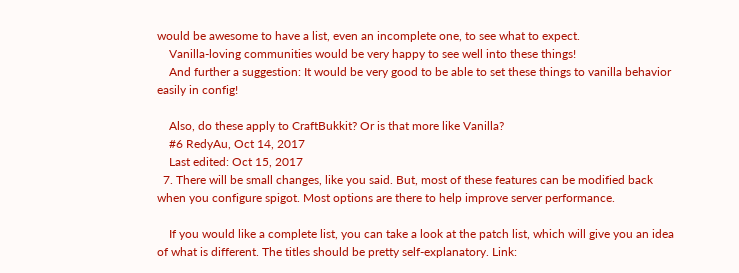would be awesome to have a list, even an incomplete one, to see what to expect.
    Vanilla-loving communities would be very happy to see well into these things!
    And further a suggestion: It would be very good to be able to set these things to vanilla behavior easily in config!

    Also, do these apply to CraftBukkit? Or is that more like Vanilla?
    #6 RedyAu, Oct 14, 2017
    Last edited: Oct 15, 2017
  7. There will be small changes, like you said. But, most of these features can be modified back when you configure spigot. Most options are there to help improve server performance.

    If you would like a complete list, you can take a look at the patch list, which will give you an idea of what is different. The titles should be pretty self-explanatory. Link: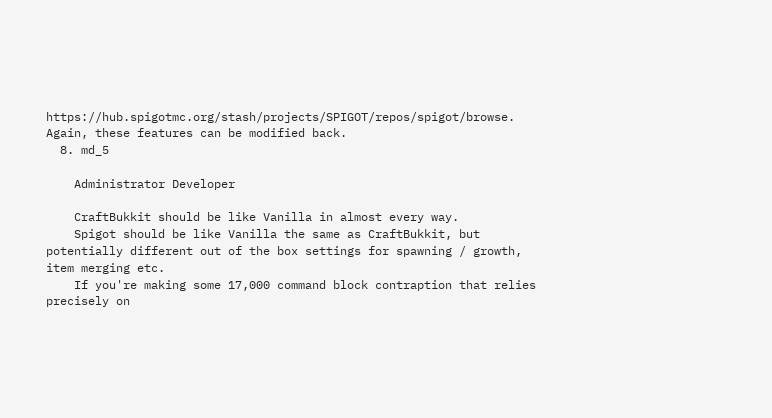https://hub.spigotmc.org/stash/projects/SPIGOT/repos/spigot/browse. Again, these features can be modified back.
  8. md_5

    Administrator Developer

    CraftBukkit should be like Vanilla in almost every way.
    Spigot should be like Vanilla the same as CraftBukkit, but potentially different out of the box settings for spawning / growth, item merging etc.
    If you're making some 17,000 command block contraption that relies precisely on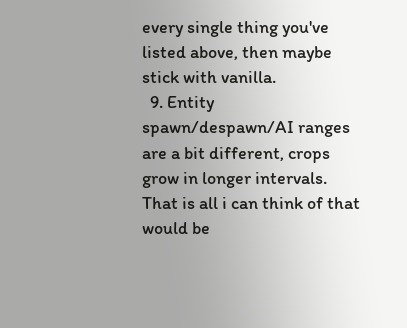every single thing you've listed above, then maybe stick with vanilla.
  9. Entity spawn/despawn/AI ranges are a bit different, crops grow in longer intervals. That is all i can think of that would be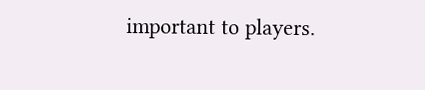important to players.